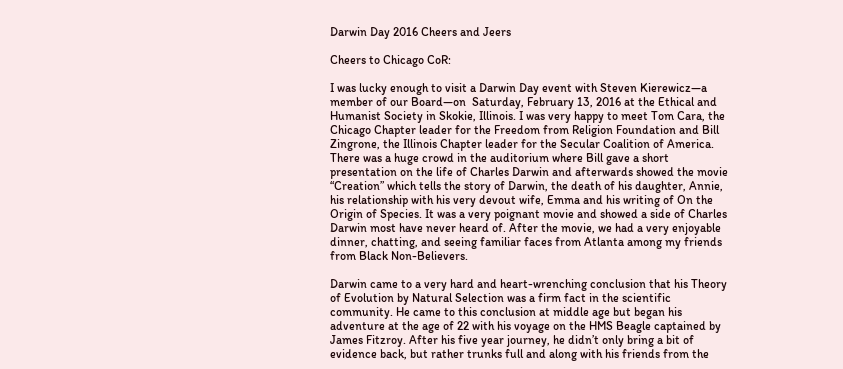Darwin Day 2016 Cheers and Jeers

Cheers to Chicago CoR:

I was lucky enough to visit a Darwin Day event with Steven Kierewicz—a member of our Board—on  Saturday, February 13, 2016 at the Ethical and Humanist Society in Skokie, Illinois. I was very happy to meet Tom Cara, the Chicago Chapter leader for the Freedom from Religion Foundation and Bill Zingrone, the Illinois Chapter leader for the Secular Coalition of America. There was a huge crowd in the auditorium where Bill gave a short presentation on the life of Charles Darwin and afterwards showed the movie “Creation” which tells the story of Darwin, the death of his daughter, Annie, his relationship with his very devout wife, Emma and his writing of On the Origin of Species. It was a very poignant movie and showed a side of Charles Darwin most have never heard of. After the movie, we had a very enjoyable dinner, chatting, and seeing familiar faces from Atlanta among my friends from Black Non-Believers.

Darwin came to a very hard and heart-wrenching conclusion that his Theory of Evolution by Natural Selection was a firm fact in the scientific community. He came to this conclusion at middle age but began his adventure at the age of 22 with his voyage on the HMS Beagle captained by James Fitzroy. After his five year journey, he didn’t only bring a bit of evidence back, but rather trunks full and along with his friends from the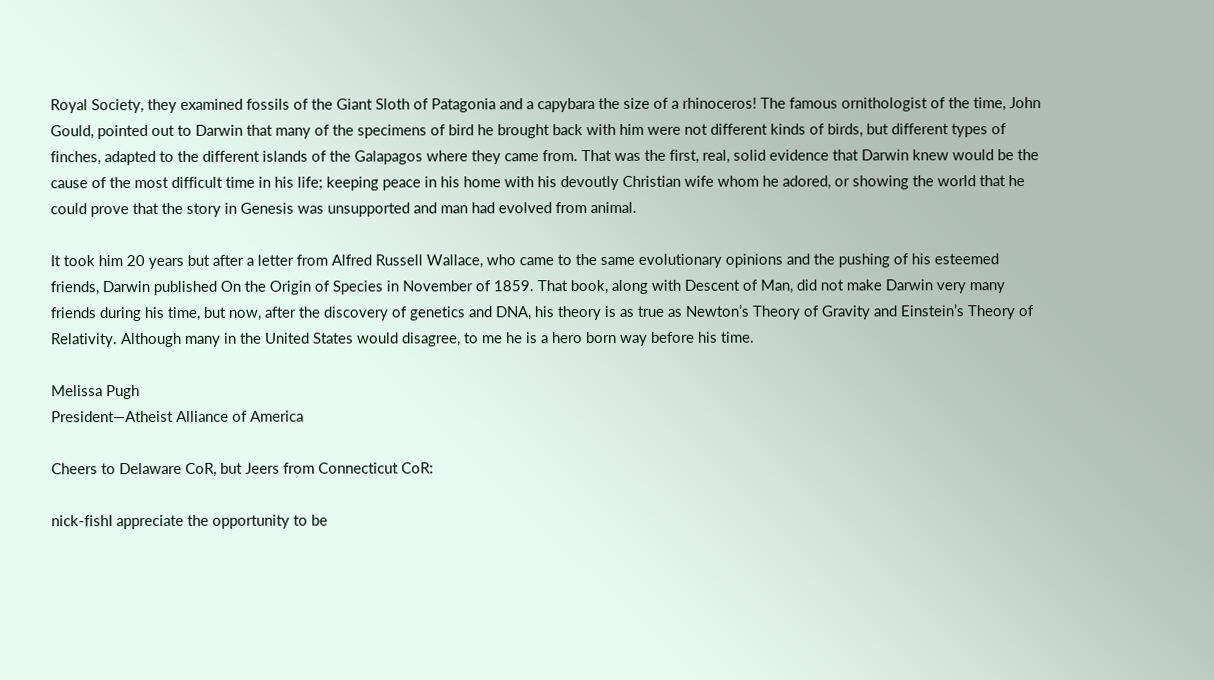Royal Society, they examined fossils of the Giant Sloth of Patagonia and a capybara the size of a rhinoceros! The famous ornithologist of the time, John Gould, pointed out to Darwin that many of the specimens of bird he brought back with him were not different kinds of birds, but different types of finches, adapted to the different islands of the Galapagos where they came from. That was the first, real, solid evidence that Darwin knew would be the cause of the most difficult time in his life; keeping peace in his home with his devoutly Christian wife whom he adored, or showing the world that he could prove that the story in Genesis was unsupported and man had evolved from animal.

It took him 20 years but after a letter from Alfred Russell Wallace, who came to the same evolutionary opinions and the pushing of his esteemed friends, Darwin published On the Origin of Species in November of 1859. That book, along with Descent of Man, did not make Darwin very many friends during his time, but now, after the discovery of genetics and DNA, his theory is as true as Newton’s Theory of Gravity and Einstein’s Theory of Relativity. Although many in the United States would disagree, to me he is a hero born way before his time.

Melissa Pugh
President—Atheist Alliance of America

Cheers to Delaware CoR, but Jeers from Connecticut CoR:

nick-fishI appreciate the opportunity to be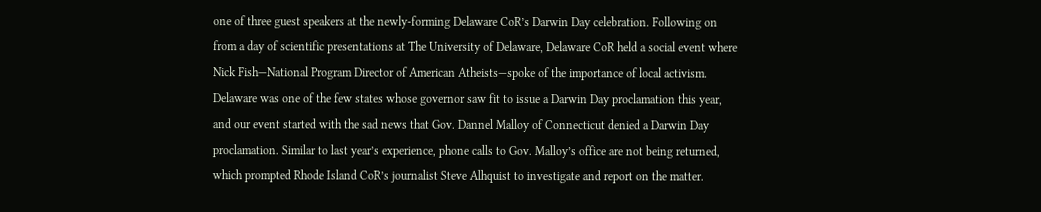one of three guest speakers at the newly-forming Delaware CoR’s Darwin Day celebration. Following on from a day of scientific presentations at The University of Delaware, Delaware CoR held a social event where Nick Fish—National Program Director of American Atheists—spoke of the importance of local activism. Delaware was one of the few states whose governor saw fit to issue a Darwin Day proclamation this year, and our event started with the sad news that Gov. Dannel Malloy of Connecticut denied a Darwin Day proclamation. Similar to last year’s experience, phone calls to Gov. Malloy’s office are not being returned, which prompted Rhode Island CoR’s journalist Steve Alhquist to investigate and report on the matter.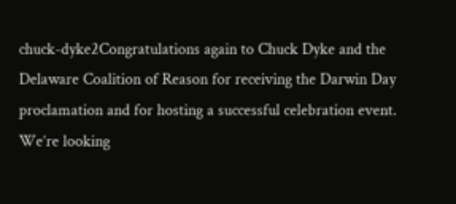chuck-dyke2Congratulations again to Chuck Dyke and the Delaware Coalition of Reason for receiving the Darwin Day proclamation and for hosting a successful celebration event. We’re looking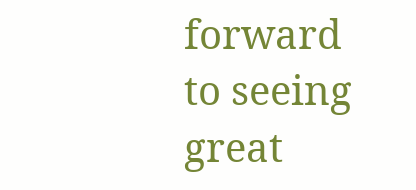forward to seeing great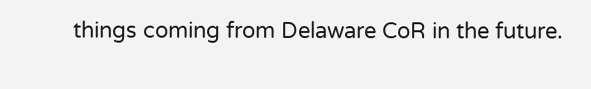things coming from Delaware CoR in the future.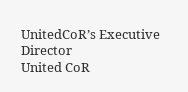UnitedCoR’s Executive Director
United CoR